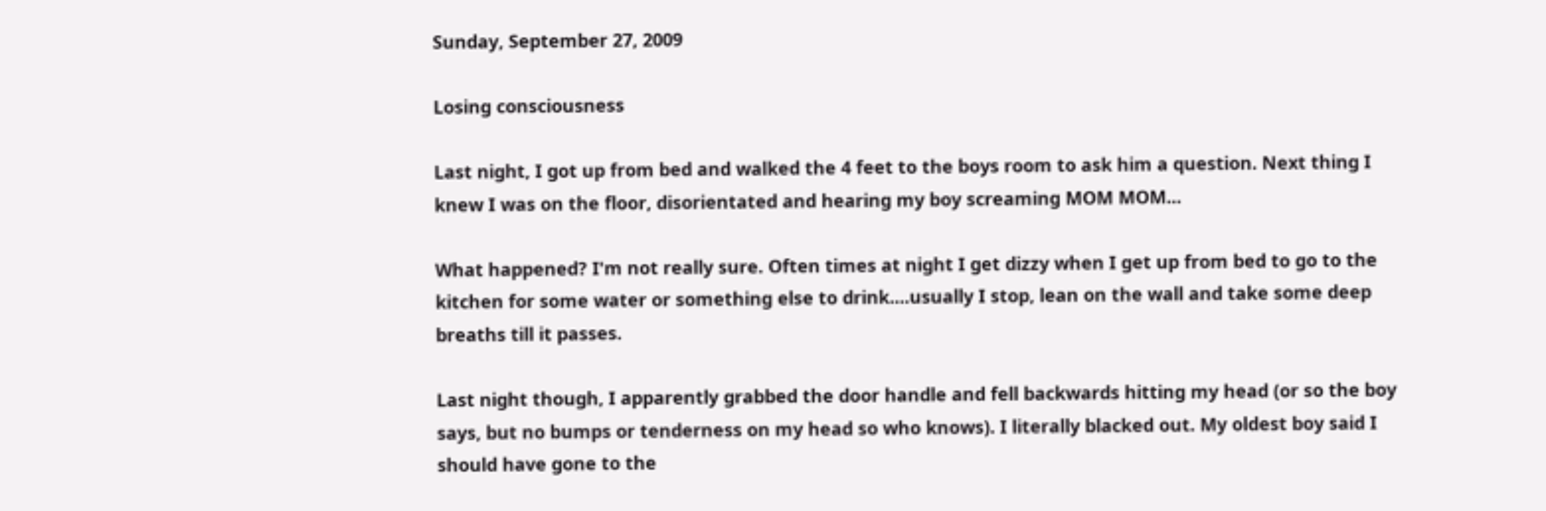Sunday, September 27, 2009

Losing consciousness

Last night, I got up from bed and walked the 4 feet to the boys room to ask him a question. Next thing I knew I was on the floor, disorientated and hearing my boy screaming MOM MOM...

What happened? I'm not really sure. Often times at night I get dizzy when I get up from bed to go to the kitchen for some water or something else to drink....usually I stop, lean on the wall and take some deep breaths till it passes.

Last night though, I apparently grabbed the door handle and fell backwards hitting my head (or so the boy says, but no bumps or tenderness on my head so who knows). I literally blacked out. My oldest boy said I should have gone to the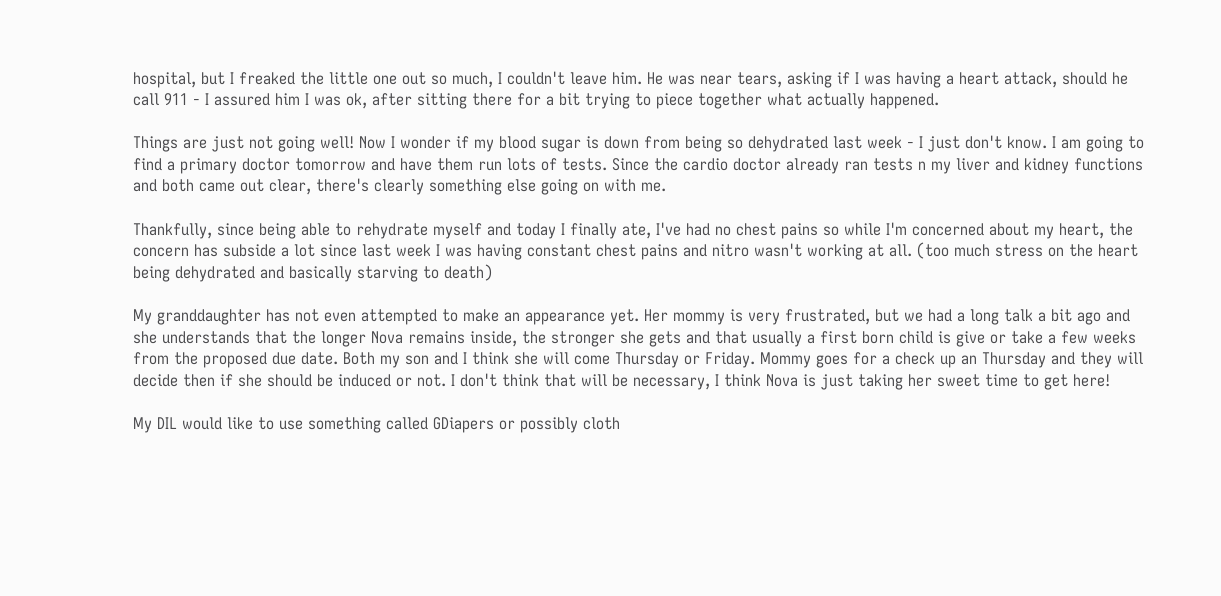hospital, but I freaked the little one out so much, I couldn't leave him. He was near tears, asking if I was having a heart attack, should he call 911 - I assured him I was ok, after sitting there for a bit trying to piece together what actually happened.

Things are just not going well! Now I wonder if my blood sugar is down from being so dehydrated last week - I just don't know. I am going to find a primary doctor tomorrow and have them run lots of tests. Since the cardio doctor already ran tests n my liver and kidney functions and both came out clear, there's clearly something else going on with me.

Thankfully, since being able to rehydrate myself and today I finally ate, I've had no chest pains so while I'm concerned about my heart, the concern has subside a lot since last week I was having constant chest pains and nitro wasn't working at all. (too much stress on the heart being dehydrated and basically starving to death)

My granddaughter has not even attempted to make an appearance yet. Her mommy is very frustrated, but we had a long talk a bit ago and she understands that the longer Nova remains inside, the stronger she gets and that usually a first born child is give or take a few weeks from the proposed due date. Both my son and I think she will come Thursday or Friday. Mommy goes for a check up an Thursday and they will decide then if she should be induced or not. I don't think that will be necessary, I think Nova is just taking her sweet time to get here!

My DIL would like to use something called GDiapers or possibly cloth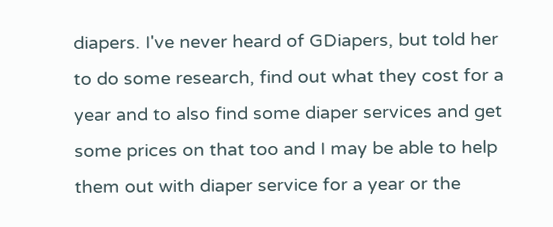diapers. I've never heard of GDiapers, but told her to do some research, find out what they cost for a year and to also find some diaper services and get some prices on that too and I may be able to help them out with diaper service for a year or the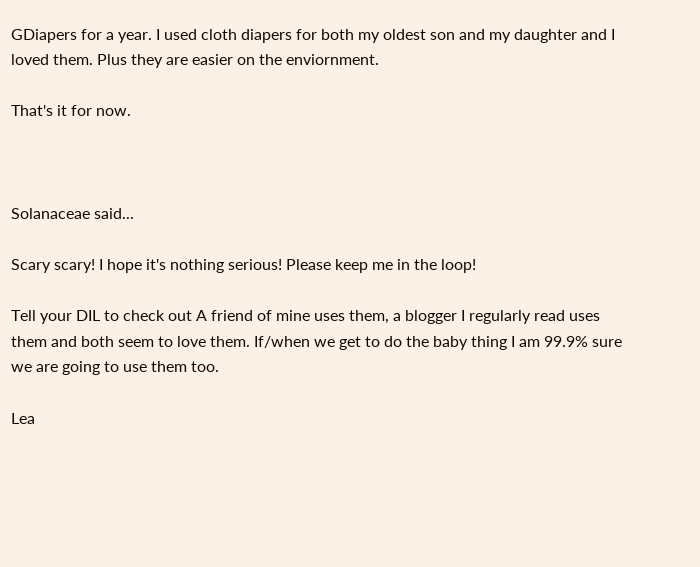GDiapers for a year. I used cloth diapers for both my oldest son and my daughter and I loved them. Plus they are easier on the enviornment.

That's it for now.



Solanaceae said...

Scary scary! I hope it's nothing serious! Please keep me in the loop!

Tell your DIL to check out A friend of mine uses them, a blogger I regularly read uses them and both seem to love them. If/when we get to do the baby thing I am 99.9% sure we are going to use them too.

Lea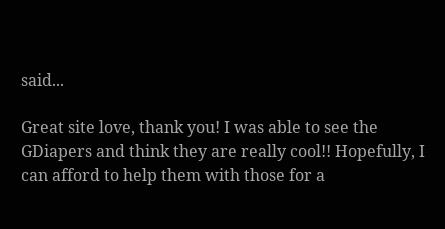said...

Great site love, thank you! I was able to see the GDiapers and think they are really cool!! Hopefully, I can afford to help them with those for a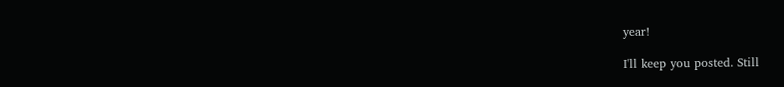year!

I'll keep you posted. Still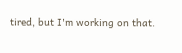tired, but I'm working on that.